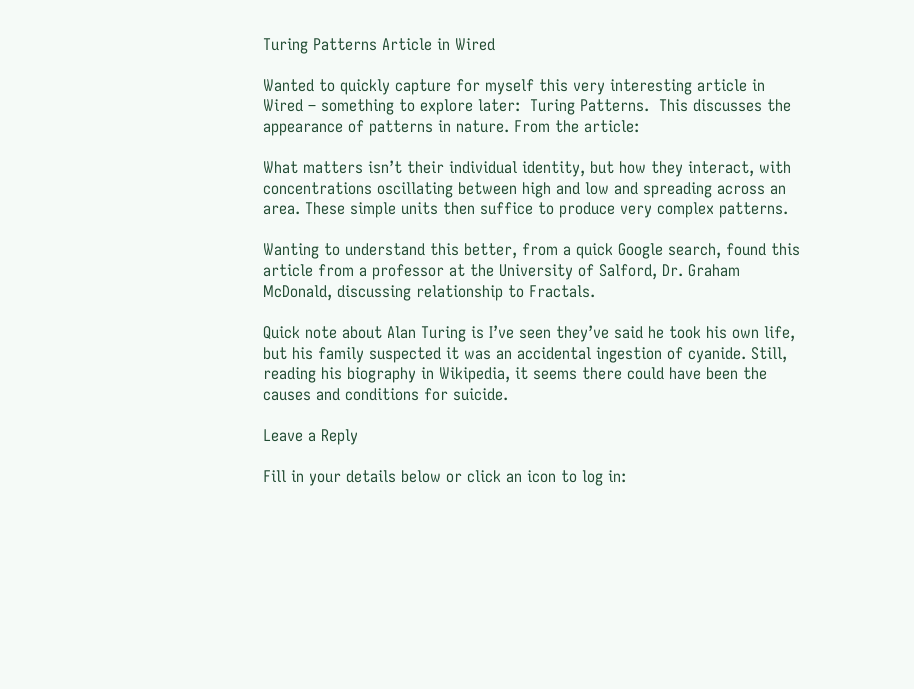Turing Patterns Article in Wired

Wanted to quickly capture for myself this very interesting article in Wired – something to explore later:  Turing Patterns.  This discusses the appearance of patterns in nature. From the article:

What matters isn’t their individual identity, but how they interact, with concentrations oscillating between high and low and spreading across an area. These simple units then suffice to produce very complex patterns.

Wanting to understand this better, from a quick Google search, found this article from a professor at the University of Salford, Dr. Graham McDonald, discussing relationship to Fractals.

Quick note about Alan Turing is I’ve seen they’ve said he took his own life, but his family suspected it was an accidental ingestion of cyanide. Still, reading his biography in Wikipedia, it seems there could have been the causes and conditions for suicide.

Leave a Reply

Fill in your details below or click an icon to log in: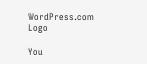WordPress.com Logo

You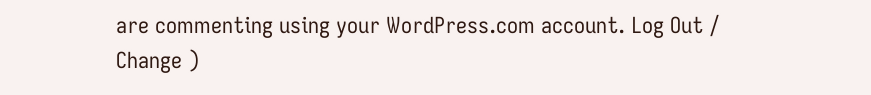are commenting using your WordPress.com account. Log Out /  Change )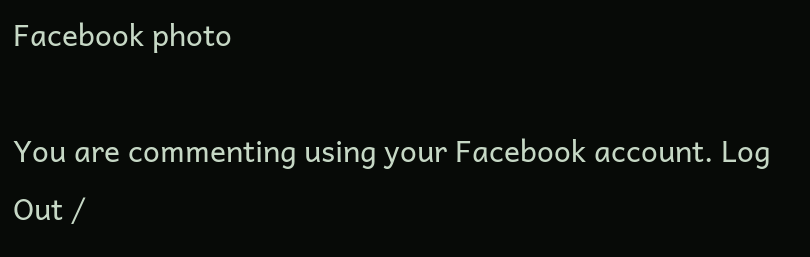Facebook photo

You are commenting using your Facebook account. Log Out /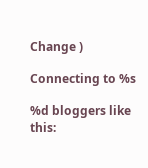Change )

Connecting to %s

%d bloggers like this: